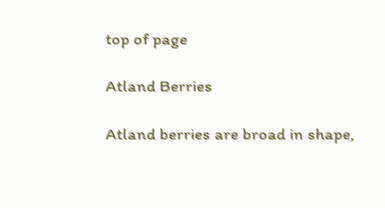top of page

Atland Berries

Atland berries are broad in shape,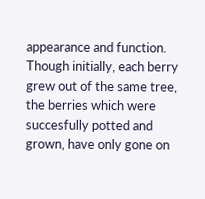appearance and function. Though initially, each berry grew out of the same tree, the berries which were succesfully potted and grown, have only gone on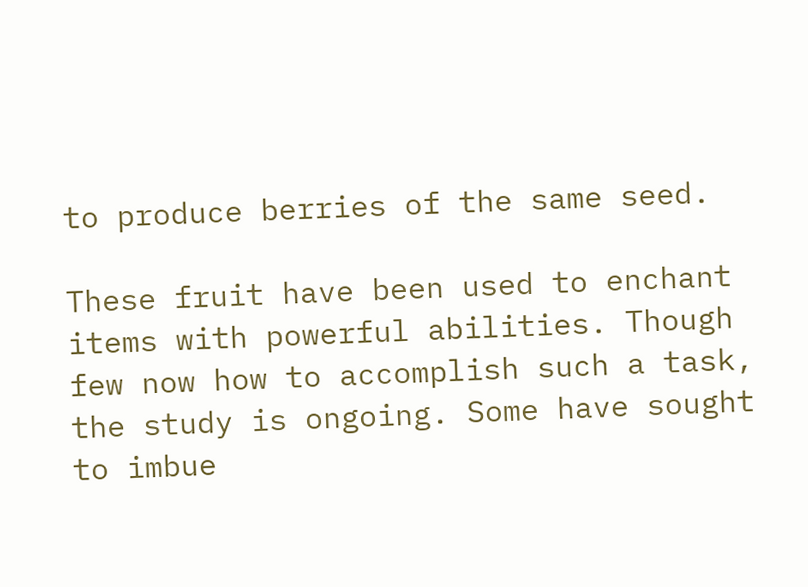to produce berries of the same seed.

These fruit have been used to enchant items with powerful abilities. Though few now how to accomplish such a task, the study is ongoing. Some have sought to imbue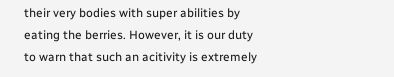their very bodies with super abilities by eating the berries. However, it is our duty to warn that such an acitivity is extremely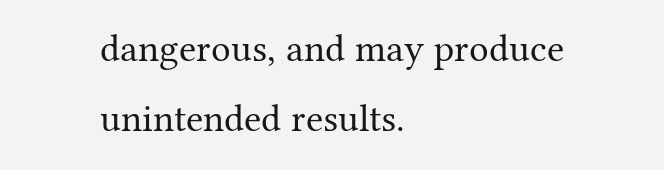dangerous, and may produce unintended results.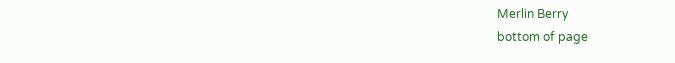Merlin Berry
bottom of page